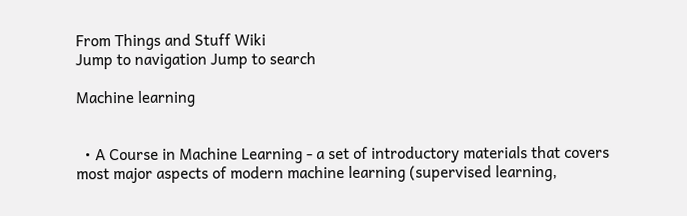From Things and Stuff Wiki
Jump to navigation Jump to search

Machine learning


  • A Course in Machine Learning - a set of introductory materials that covers most major aspects of modern machine learning (supervised learning,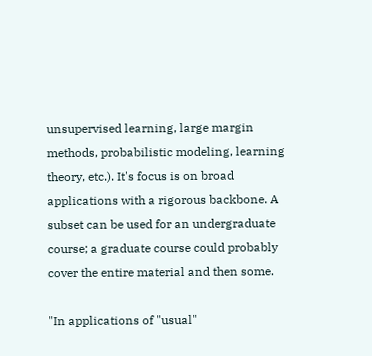unsupervised learning, large margin methods, probabilistic modeling, learning theory, etc.). It's focus is on broad applications with a rigorous backbone. A subset can be used for an undergraduate course; a graduate course could probably cover the entire material and then some.

"In applications of "usual"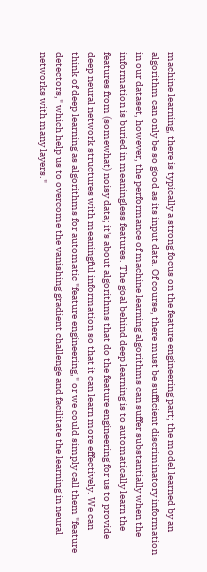machine learning, there is typically a strong focus on the feature engineering part; the model learned by an algorithm can only be so good as its input data. Of course, there must be sufficient discriminatory information in our dataset, however, the performance of machine learning algorithms can suffer substantially when the information is buried in meaningless features. The goal behind deep learning is to automatically learn the features from (somewhat) noisy data; it's about algorithms that do the feature engineering for us to provide deep neural network structures with meaningful information so that it can learn more effectively. We can think of deep learning as algorithms for automatic "feature engineering," or we could simply call them "feature detectors," which help us to overcome the vanishing gradient challenge and facilitate the learning in neural networks with many layers."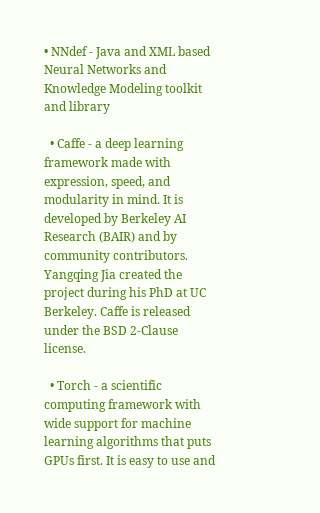• NNdef - Java and XML based Neural Networks and Knowledge Modeling toolkit and library

  • Caffe - a deep learning framework made with expression, speed, and modularity in mind. It is developed by Berkeley AI Research (BAIR) and by community contributors. Yangqing Jia created the project during his PhD at UC Berkeley. Caffe is released under the BSD 2-Clause license.

  • Torch - a scientific computing framework with wide support for machine learning algorithms that puts GPUs first. It is easy to use and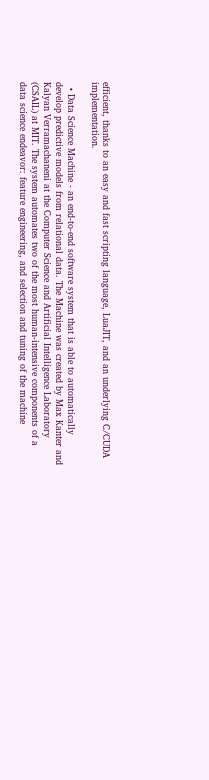efficient, thanks to an easy and fast scripting language, LuaJIT, and an underlying C/CUDA implementation.

  • Data Science Machine - an end-to-end software system that is able to automatically develop predictive models from relational data. The Machine was created by Max Kanter and Kalyan Verramachaneni at the Computer Science and Artificial Intelligence Laboratory (CSAIL) at MIT. The system automates two of the most human-intensive components of a data science endeavor: feature engineering, and selection and tuning of the machine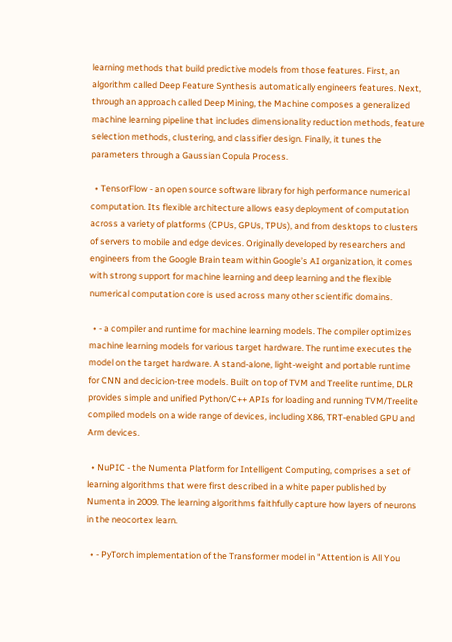learning methods that build predictive models from those features. First, an algorithm called Deep Feature Synthesis automatically engineers features. Next, through an approach called Deep Mining, the Machine composes a generalized machine learning pipeline that includes dimensionality reduction methods, feature selection methods, clustering, and classifier design. Finally, it tunes the parameters through a Gaussian Copula Process.

  • TensorFlow - an open source software library for high performance numerical computation. Its flexible architecture allows easy deployment of computation across a variety of platforms (CPUs, GPUs, TPUs), and from desktops to clusters of servers to mobile and edge devices. Originally developed by researchers and engineers from the Google Brain team within Google’s AI organization, it comes with strong support for machine learning and deep learning and the flexible numerical computation core is used across many other scientific domains.

  • - a compiler and runtime for machine learning models. The compiler optimizes machine learning models for various target hardware. The runtime executes the model on the target hardware. A stand-alone, light-weight and portable runtime for CNN and decicion-tree models. Built on top of TVM and Treelite runtime, DLR provides simple and unified Python/C++ APIs for loading and running TVM/Treelite compiled models on a wide range of devices, including X86, TRT-enabled GPU and Arm devices.

  • NuPIC - the Numenta Platform for Intelligent Computing, comprises a set of learning algorithms that were first described in a white paper published by Numenta in 2009. The learning algorithms faithfully capture how layers of neurons in the neocortex learn.

  • - PyTorch implementation of the Transformer model in "Attention is All You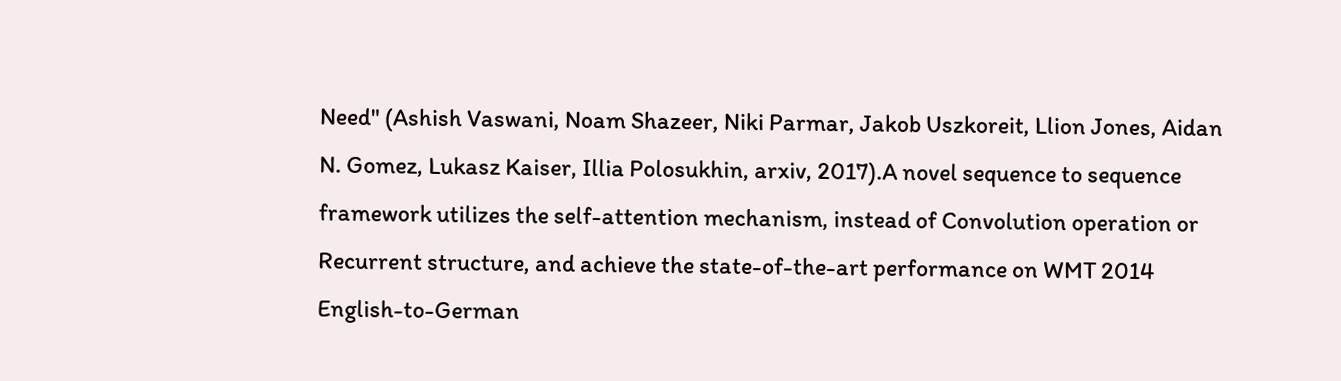Need" (Ashish Vaswani, Noam Shazeer, Niki Parmar, Jakob Uszkoreit, Llion Jones, Aidan N. Gomez, Lukasz Kaiser, Illia Polosukhin, arxiv, 2017).A novel sequence to sequence framework utilizes the self-attention mechanism, instead of Convolution operation or Recurrent structure, and achieve the state-of-the-art performance on WMT 2014 English-to-German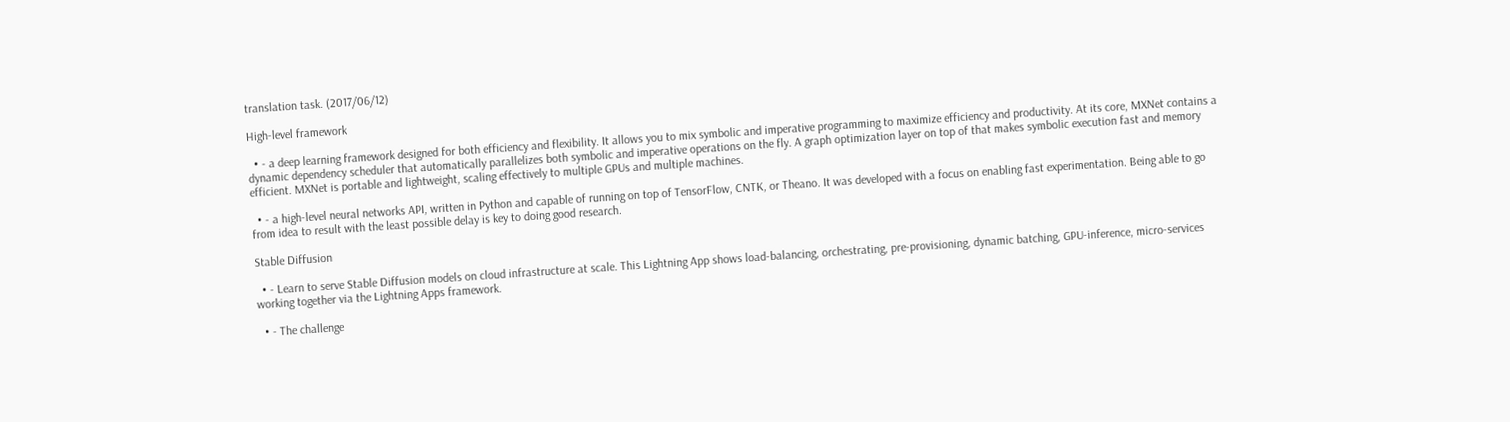translation task. (2017/06/12)

High-level framework

  • - a deep learning framework designed for both efficiency and flexibility. It allows you to mix symbolic and imperative programming to maximize efficiency and productivity. At its core, MXNet contains a dynamic dependency scheduler that automatically parallelizes both symbolic and imperative operations on the fly. A graph optimization layer on top of that makes symbolic execution fast and memory efficient. MXNet is portable and lightweight, scaling effectively to multiple GPUs and multiple machines.

  • - a high-level neural networks API, written in Python and capable of running on top of TensorFlow, CNTK, or Theano. It was developed with a focus on enabling fast experimentation. Being able to go from idea to result with the least possible delay is key to doing good research.

Stable Diffusion

  • - Learn to serve Stable Diffusion models on cloud infrastructure at scale. This Lightning App shows load-balancing, orchestrating, pre-provisioning, dynamic batching, GPU-inference, micro-services working together via the Lightning Apps framework.

  • - The challenge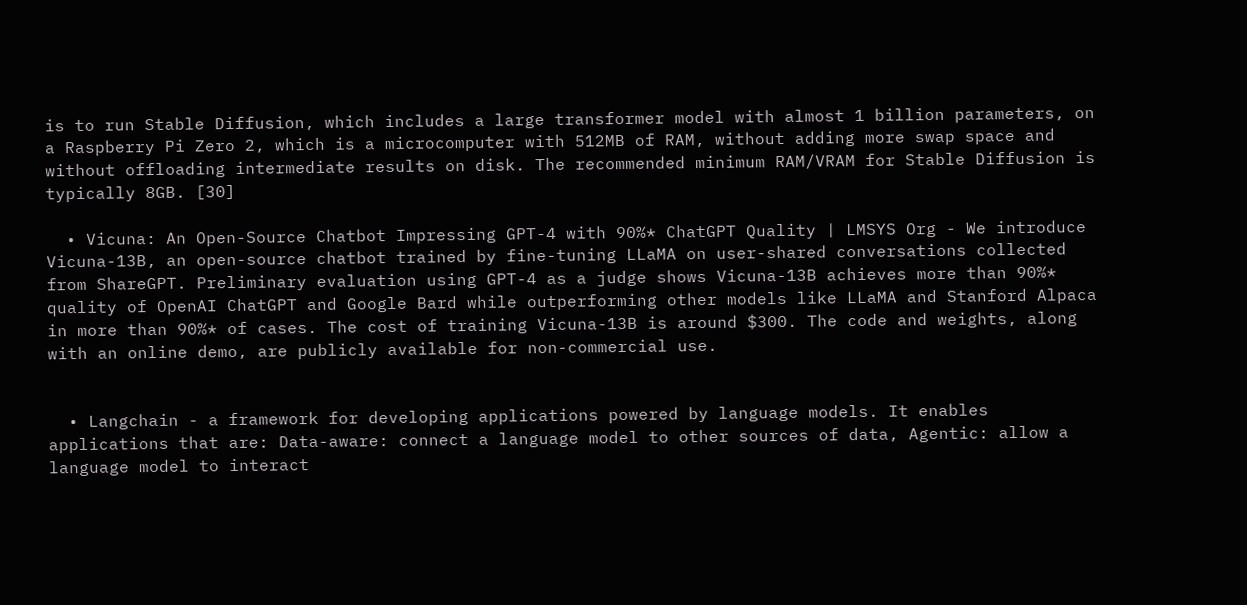is to run Stable Diffusion, which includes a large transformer model with almost 1 billion parameters, on a Raspberry Pi Zero 2, which is a microcomputer with 512MB of RAM, without adding more swap space and without offloading intermediate results on disk. The recommended minimum RAM/VRAM for Stable Diffusion is typically 8GB. [30]

  • Vicuna: An Open-Source Chatbot Impressing GPT-4 with 90%* ChatGPT Quality | LMSYS Org - We introduce Vicuna-13B, an open-source chatbot trained by fine-tuning LLaMA on user-shared conversations collected from ShareGPT. Preliminary evaluation using GPT-4 as a judge shows Vicuna-13B achieves more than 90%* quality of OpenAI ChatGPT and Google Bard while outperforming other models like LLaMA and Stanford Alpaca in more than 90%* of cases. The cost of training Vicuna-13B is around $300. The code and weights, along with an online demo, are publicly available for non-commercial use.


  • Langchain - a framework for developing applications powered by language models. It enables applications that are: Data-aware: connect a language model to other sources of data, Agentic: allow a language model to interact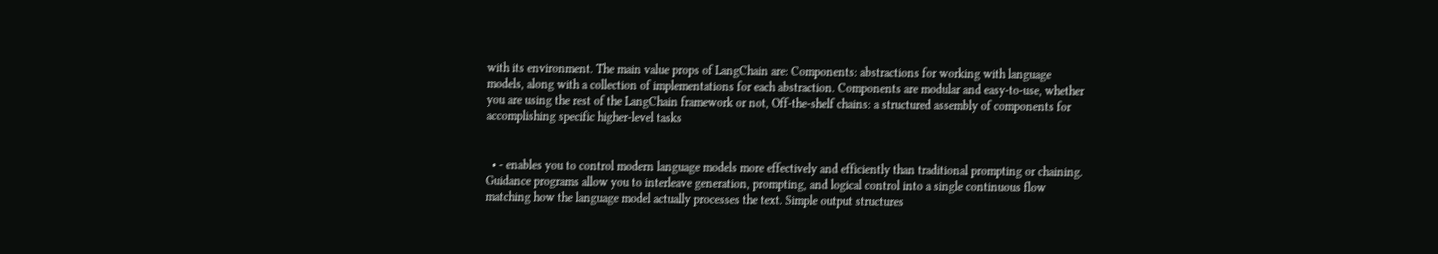with its environment. The main value props of LangChain are: Components: abstractions for working with language models, along with a collection of implementations for each abstraction. Components are modular and easy-to-use, whether you are using the rest of the LangChain framework or not, Off-the-shelf chains: a structured assembly of components for accomplishing specific higher-level tasks


  • - enables you to control modern language models more effectively and efficiently than traditional prompting or chaining. Guidance programs allow you to interleave generation, prompting, and logical control into a single continuous flow matching how the language model actually processes the text. Simple output structures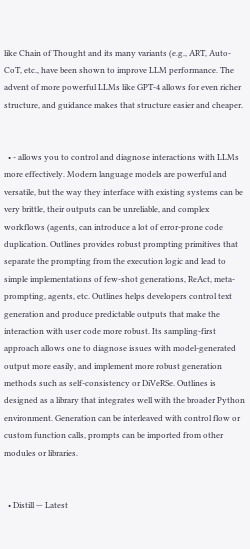like Chain of Thought and its many variants (e.g., ART, Auto-CoT, etc., have been shown to improve LLM performance. The advent of more powerful LLMs like GPT-4 allows for even richer structure, and guidance makes that structure easier and cheaper.


  • - allows you to control and diagnose interactions with LLMs more effectively. Modern language models are powerful and versatile, but the way they interface with existing systems can be very brittle, their outputs can be unreliable, and complex workflows (agents, can introduce a lot of error-prone code duplication. Outlines provides robust prompting primitives that separate the prompting from the execution logic and lead to simple implementations of few-shot generations, ReAct, meta-prompting, agents, etc. Outlines helps developers control text generation and produce predictable outputs that make the interaction with user code more robust. Its sampling-first approach allows one to diagnose issues with model-generated output more easily, and implement more robust generation methods such as self-consistency or DiVeRSe. Outlines is designed as a library that integrates well with the broader Python environment. Generation can be interleaved with control flow or custom function calls, prompts can be imported from other modules or libraries.


  • Distill — Latest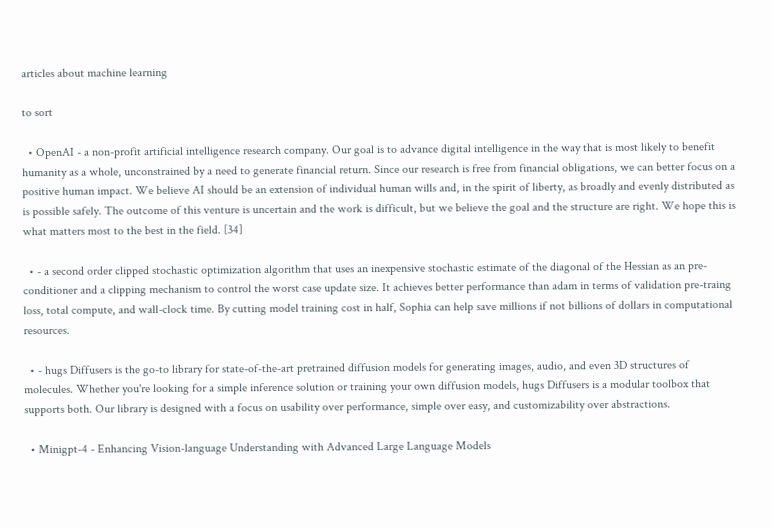articles about machine learning

to sort

  • OpenAI - a non-profit artificial intelligence research company. Our goal is to advance digital intelligence in the way that is most likely to benefit humanity as a whole, unconstrained by a need to generate financial return. Since our research is free from financial obligations, we can better focus on a positive human impact. We believe AI should be an extension of individual human wills and, in the spirit of liberty, as broadly and evenly distributed as is possible safely. The outcome of this venture is uncertain and the work is difficult, but we believe the goal and the structure are right. We hope this is what matters most to the best in the field. [34]

  • - a second order clipped stochastic optimization algorithm that uses an inexpensive stochastic estimate of the diagonal of the Hessian as an pre-conditioner and a clipping mechanism to control the worst case update size. It achieves better performance than adam in terms of validation pre-traing loss, total compute, and wall-clock time. By cutting model training cost in half, Sophia can help save millions if not billions of dollars in computational resources.

  • - hugs Diffusers is the go-to library for state-of-the-art pretrained diffusion models for generating images, audio, and even 3D structures of molecules. Whether you're looking for a simple inference solution or training your own diffusion models, hugs Diffusers is a modular toolbox that supports both. Our library is designed with a focus on usability over performance, simple over easy, and customizability over abstractions.

  • Minigpt-4 - Enhancing Vision-language Understanding with Advanced Large Language Models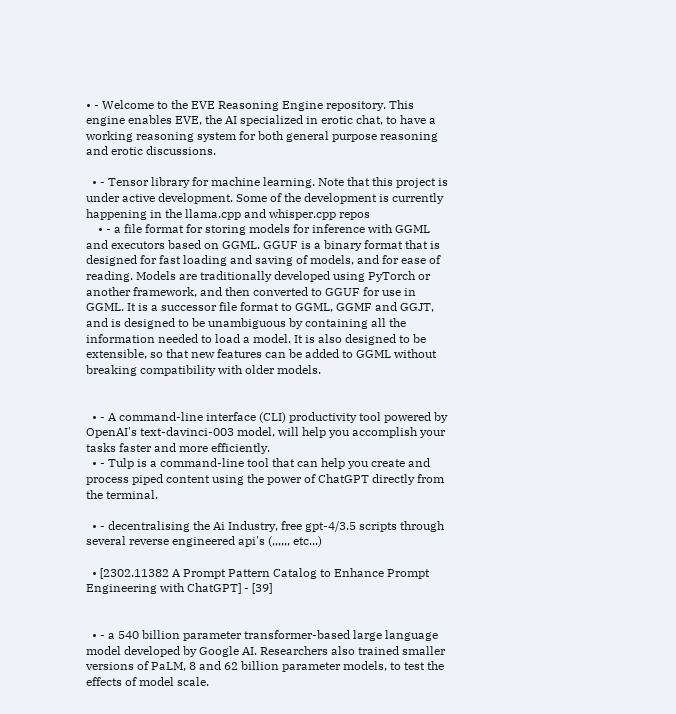• - Welcome to the EVE Reasoning Engine repository. This engine enables EVE, the AI specialized in erotic chat, to have a working reasoning system for both general purpose reasoning and erotic discussions.

  • - Tensor library for machine learning. Note that this project is under active development. Some of the development is currently happening in the llama.cpp and whisper.cpp repos
    • - a file format for storing models for inference with GGML and executors based on GGML. GGUF is a binary format that is designed for fast loading and saving of models, and for ease of reading. Models are traditionally developed using PyTorch or another framework, and then converted to GGUF for use in GGML. It is a successor file format to GGML, GGMF and GGJT, and is designed to be unambiguous by containing all the information needed to load a model. It is also designed to be extensible, so that new features can be added to GGML without breaking compatibility with older models.


  • - A command-line interface (CLI) productivity tool powered by OpenAI's text-davinci-003 model, will help you accomplish your tasks faster and more efficiently.
  • - Tulp is a command-line tool that can help you create and process piped content using the power of ChatGPT directly from the terminal.

  • - decentralising the Ai Industry, free gpt-4/3.5 scripts through several reverse engineered api's (,,,,,, etc...)

  • [2302.11382 A Prompt Pattern Catalog to Enhance Prompt Engineering with ChatGPT] - [39]


  • - a 540 billion parameter transformer-based large language model developed by Google AI. Researchers also trained smaller versions of PaLM, 8 and 62 billion parameter models, to test the effects of model scale.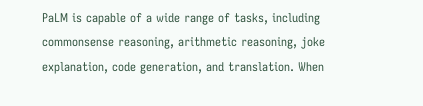PaLM is capable of a wide range of tasks, including commonsense reasoning, arithmetic reasoning, joke explanation, code generation, and translation. When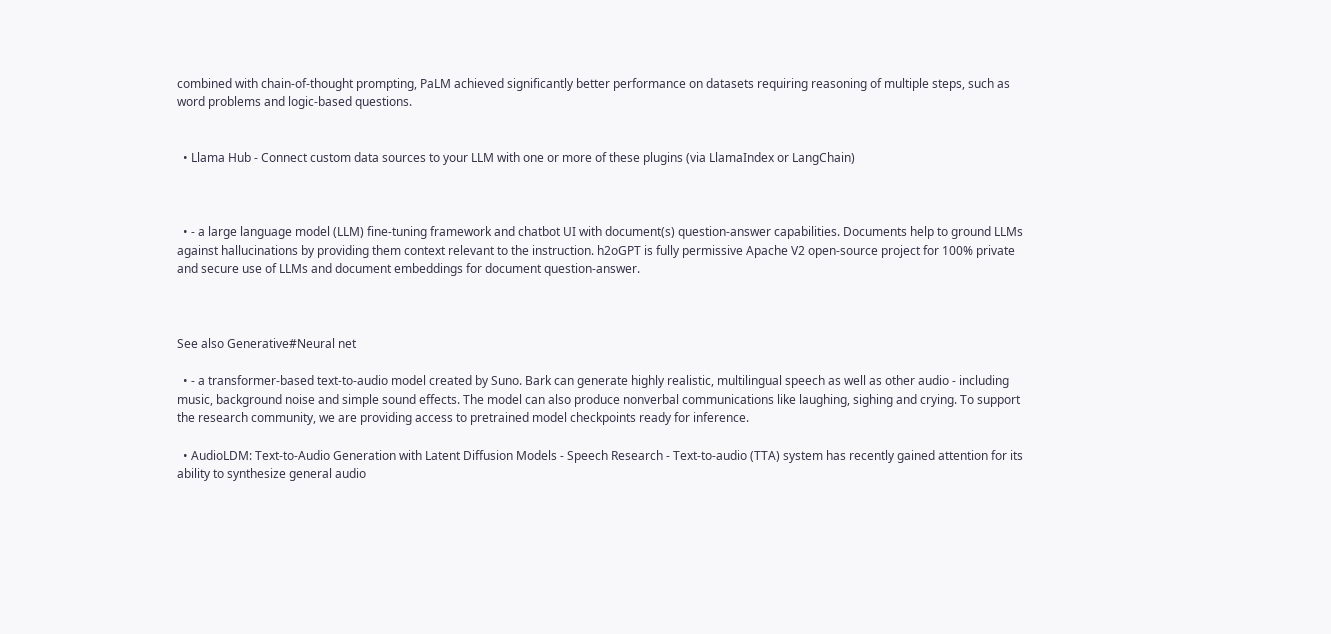combined with chain-of-thought prompting, PaLM achieved significantly better performance on datasets requiring reasoning of multiple steps, such as word problems and logic-based questions.


  • Llama Hub - Connect custom data sources to your LLM with one or more of these plugins (via LlamaIndex or LangChain)



  • - a large language model (LLM) fine-tuning framework and chatbot UI with document(s) question-answer capabilities. Documents help to ground LLMs against hallucinations by providing them context relevant to the instruction. h2oGPT is fully permissive Apache V2 open-source project for 100% private and secure use of LLMs and document embeddings for document question-answer.



See also Generative#Neural net

  • - a transformer-based text-to-audio model created by Suno. Bark can generate highly realistic, multilingual speech as well as other audio - including music, background noise and simple sound effects. The model can also produce nonverbal communications like laughing, sighing and crying. To support the research community, we are providing access to pretrained model checkpoints ready for inference.

  • AudioLDM: Text-to-Audio Generation with Latent Diffusion Models - Speech Research - Text-to-audio (TTA) system has recently gained attention for its ability to synthesize general audio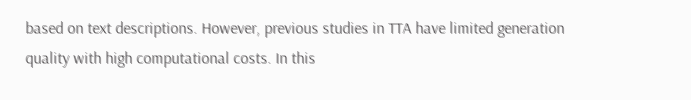based on text descriptions. However, previous studies in TTA have limited generation quality with high computational costs. In this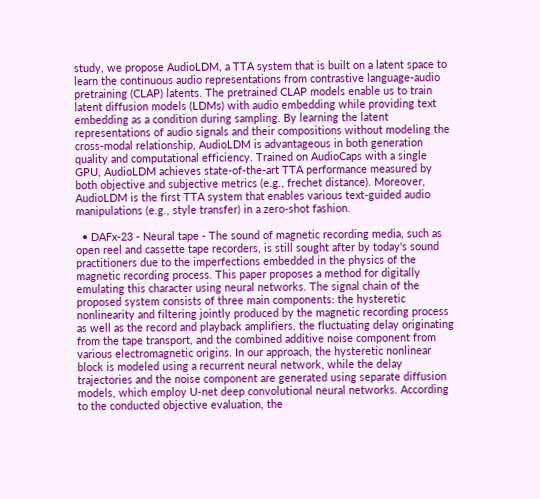study, we propose AudioLDM, a TTA system that is built on a latent space to learn the continuous audio representations from contrastive language-audio pretraining (CLAP) latents. The pretrained CLAP models enable us to train latent diffusion models (LDMs) with audio embedding while providing text embedding as a condition during sampling. By learning the latent representations of audio signals and their compositions without modeling the cross-modal relationship, AudioLDM is advantageous in both generation quality and computational efficiency. Trained on AudioCaps with a single GPU, AudioLDM achieves state-of-the-art TTA performance measured by both objective and subjective metrics (e.g., frechet distance). Moreover, AudioLDM is the first TTA system that enables various text-guided audio manipulations (e.g., style transfer) in a zero-shot fashion.

  • DAFx-23 - Neural tape - The sound of magnetic recording media, such as open reel and cassette tape recorders, is still sought after by today's sound practitioners due to the imperfections embedded in the physics of the magnetic recording process. This paper proposes a method for digitally emulating this character using neural networks. The signal chain of the proposed system consists of three main components: the hysteretic nonlinearity and filtering jointly produced by the magnetic recording process as well as the record and playback amplifiers, the fluctuating delay originating from the tape transport, and the combined additive noise component from various electromagnetic origins. In our approach, the hysteretic nonlinear block is modeled using a recurrent neural network, while the delay trajectories and the noise component are generated using separate diffusion models, which employ U-net deep convolutional neural networks. According to the conducted objective evaluation, the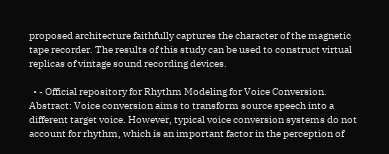proposed architecture faithfully captures the character of the magnetic tape recorder. The results of this study can be used to construct virtual replicas of vintage sound recording devices.

  • - Official repository for Rhythm Modeling for Voice Conversion. Abstract: Voice conversion aims to transform source speech into a different target voice. However, typical voice conversion systems do not account for rhythm, which is an important factor in the perception of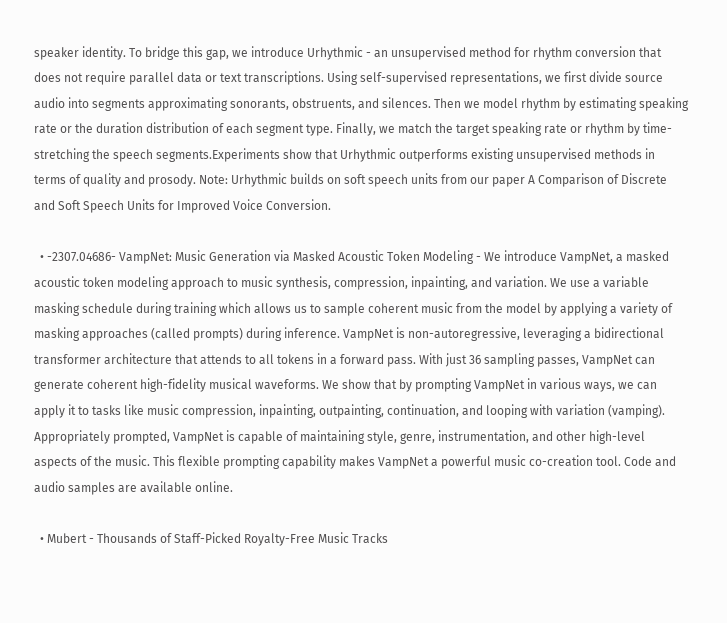speaker identity. To bridge this gap, we introduce Urhythmic - an unsupervised method for rhythm conversion that does not require parallel data or text transcriptions. Using self-supervised representations, we first divide source audio into segments approximating sonorants, obstruents, and silences. Then we model rhythm by estimating speaking rate or the duration distribution of each segment type. Finally, we match the target speaking rate or rhythm by time-stretching the speech segments.Experiments show that Urhythmic outperforms existing unsupervised methods in terms of quality and prosody. Note: Urhythmic builds on soft speech units from our paper A Comparison of Discrete and Soft Speech Units for Improved Voice Conversion.

  • -2307.04686- VampNet: Music Generation via Masked Acoustic Token Modeling - We introduce VampNet, a masked acoustic token modeling approach to music synthesis, compression, inpainting, and variation. We use a variable masking schedule during training which allows us to sample coherent music from the model by applying a variety of masking approaches (called prompts) during inference. VampNet is non-autoregressive, leveraging a bidirectional transformer architecture that attends to all tokens in a forward pass. With just 36 sampling passes, VampNet can generate coherent high-fidelity musical waveforms. We show that by prompting VampNet in various ways, we can apply it to tasks like music compression, inpainting, outpainting, continuation, and looping with variation (vamping). Appropriately prompted, VampNet is capable of maintaining style, genre, instrumentation, and other high-level aspects of the music. This flexible prompting capability makes VampNet a powerful music co-creation tool. Code and audio samples are available online.

  • Mubert - Thousands of Staff-Picked Royalty-Free Music Tracks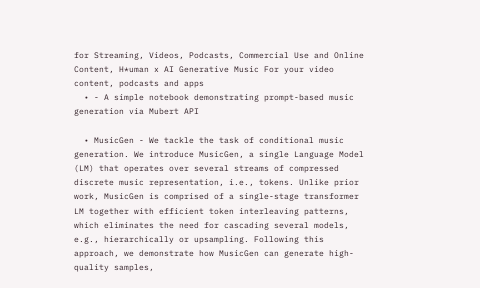for Streaming, Videos, Podcasts, Commercial Use and Online Content, H*uman x AI Generative Music For your video content, podcasts and apps
  • - A simple notebook demonstrating prompt-based music generation via Mubert API

  • MusicGen - We tackle the task of conditional music generation. We introduce MusicGen, a single Language Model (LM) that operates over several streams of compressed discrete music representation, i.e., tokens. Unlike prior work, MusicGen is comprised of a single-stage transformer LM together with efficient token interleaving patterns, which eliminates the need for cascading several models, e.g., hierarchically or upsampling. Following this approach, we demonstrate how MusicGen can generate high-quality samples,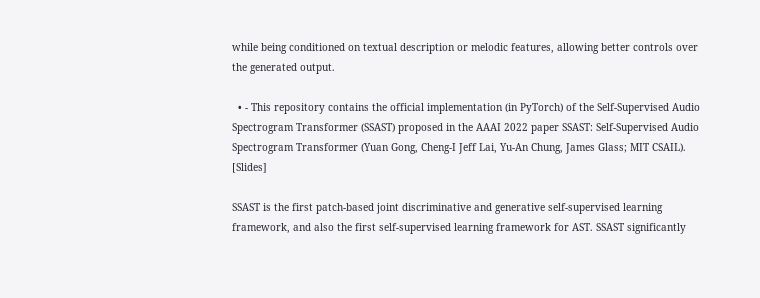while being conditioned on textual description or melodic features, allowing better controls over the generated output.

  • - This repository contains the official implementation (in PyTorch) of the Self-Supervised Audio Spectrogram Transformer (SSAST) proposed in the AAAI 2022 paper SSAST: Self-Supervised Audio Spectrogram Transformer (Yuan Gong, Cheng-I Jeff Lai, Yu-An Chung, James Glass; MIT CSAIL). [Slides]

SSAST is the first patch-based joint discriminative and generative self-supervised learning framework, and also the first self-supervised learning framework for AST. SSAST significantly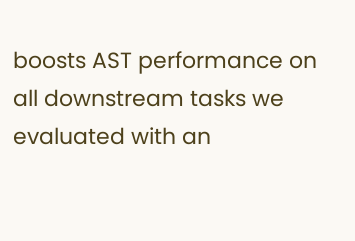boosts AST performance on all downstream tasks we evaluated with an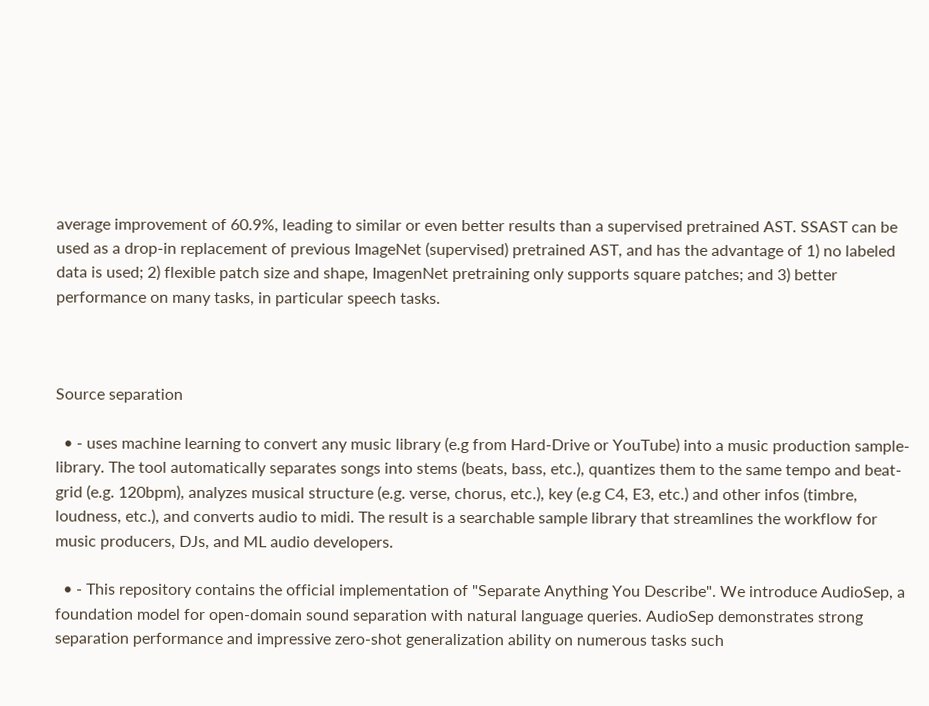average improvement of 60.9%, leading to similar or even better results than a supervised pretrained AST. SSAST can be used as a drop-in replacement of previous ImageNet (supervised) pretrained AST, and has the advantage of 1) no labeled data is used; 2) flexible patch size and shape, ImagenNet pretraining only supports square patches; and 3) better performance on many tasks, in particular speech tasks.



Source separation

  • - uses machine learning to convert any music library (e.g from Hard-Drive or YouTube) into a music production sample-library. The tool automatically separates songs into stems (beats, bass, etc.), quantizes them to the same tempo and beat-grid (e.g. 120bpm), analyzes musical structure (e.g. verse, chorus, etc.), key (e.g C4, E3, etc.) and other infos (timbre, loudness, etc.), and converts audio to midi. The result is a searchable sample library that streamlines the workflow for music producers, DJs, and ML audio developers.

  • - This repository contains the official implementation of "Separate Anything You Describe". We introduce AudioSep, a foundation model for open-domain sound separation with natural language queries. AudioSep demonstrates strong separation performance and impressive zero-shot generalization ability on numerous tasks such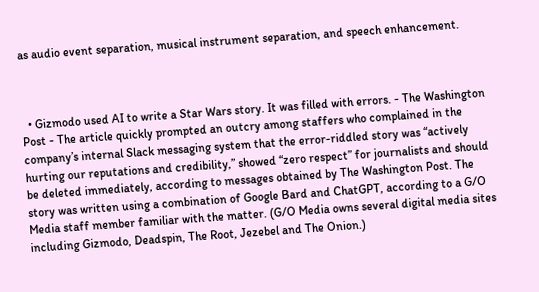as audio event separation, musical instrument separation, and speech enhancement.



  • Gizmodo used AI to write a Star Wars story. It was filled with errors. - The Washington Post - The article quickly prompted an outcry among staffers who complained in the company’s internal Slack messaging system that the error-riddled story was “actively hurting our reputations and credibility,” showed “zero respect” for journalists and should be deleted immediately, according to messages obtained by The Washington Post. The story was written using a combination of Google Bard and ChatGPT, according to a G/O Media staff member familiar with the matter. (G/O Media owns several digital media sites including Gizmodo, Deadspin, The Root, Jezebel and The Onion.)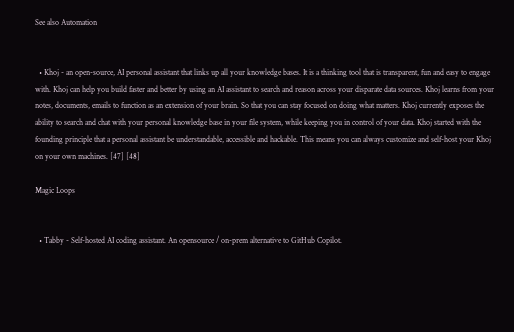See also Automation


  • Khoj - an open-source, AI personal assistant that links up all your knowledge bases. It is a thinking tool that is transparent, fun and easy to engage with. Khoj can help you build faster and better by using an AI assistant to search and reason across your disparate data sources. Khoj learns from your notes, documents, emails to function as an extension of your brain. So that you can stay focused on doing what matters. Khoj currently exposes the ability to search and chat with your personal knowledge base in your file system, while keeping you in control of your data. Khoj started with the founding principle that a personal assistant be understandable, accessible and hackable. This means you can always customize and self-host your Khoj on your own machines. [47] [48]

Magic Loops


  • Tabby - Self-hosted AI coding assistant. An opensource / on-prem alternative to GitHub Copilot.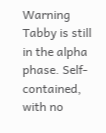Warning Tabby is still in the alpha phase. Self-contained, with no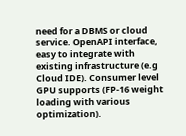need for a DBMS or cloud service. OpenAPI interface, easy to integrate with existing infrastructure (e.g Cloud IDE). Consumer level GPU supports (FP-16 weight loading with various optimization).